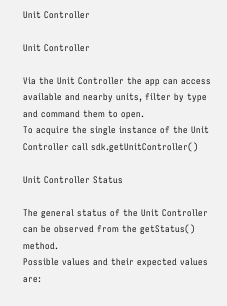Unit Controller

Unit Controller

Via the Unit Controller the app can access available and nearby units, filter by type and command them to open.
To acquire the single instance of the Unit Controller call sdk.getUnitController()

Unit Controller Status

The general status of the Unit Controller can be observed from the getStatus() method.
Possible values and their expected values are: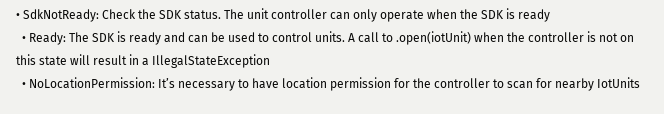• SdkNotReady: Check the SDK status. The unit controller can only operate when the SDK is ready
  • Ready: The SDK is ready and can be used to control units. A call to .open(iotUnit) when the controller is not on this state will result in a IllegalStateException
  • NoLocationPermission: It’s necessary to have location permission for the controller to scan for nearby IotUnits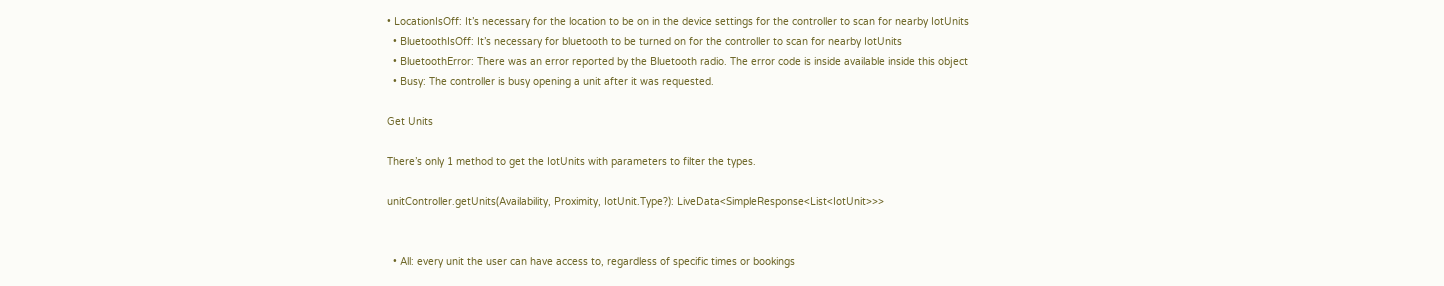• LocationIsOff: It’s necessary for the location to be on in the device settings for the controller to scan for nearby IotUnits
  • BluetoothIsOff: It’s necessary for bluetooth to be turned on for the controller to scan for nearby IotUnits
  • BluetoothError: There was an error reported by the Bluetooth radio. The error code is inside available inside this object
  • Busy: The controller is busy opening a unit after it was requested.

Get Units

There’s only 1 method to get the IotUnits with parameters to filter the types.

unitController.getUnits(Availability, Proximity, IotUnit.Type?): LiveData<SimpleResponse<List<IotUnit>>>


  • All: every unit the user can have access to, regardless of specific times or bookings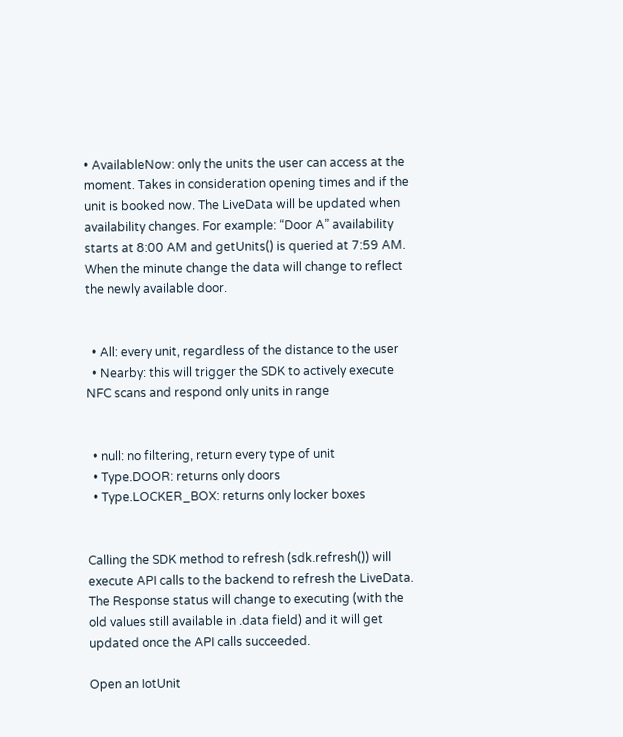• AvailableNow: only the units the user can access at the moment. Takes in consideration opening times and if the unit is booked now. The LiveData will be updated when availability changes. For example: “Door A” availability starts at 8:00 AM and getUnits() is queried at 7:59 AM. When the minute change the data will change to reflect the newly available door.


  • All: every unit, regardless of the distance to the user
  • Nearby: this will trigger the SDK to actively execute NFC scans and respond only units in range


  • null: no filtering, return every type of unit
  • Type.DOOR: returns only doors
  • Type.LOCKER_BOX: returns only locker boxes


Calling the SDK method to refresh (sdk.refresh()) will execute API calls to the backend to refresh the LiveData. The Response status will change to executing (with the old values still available in .data field) and it will get updated once the API calls succeeded.

Open an IotUnit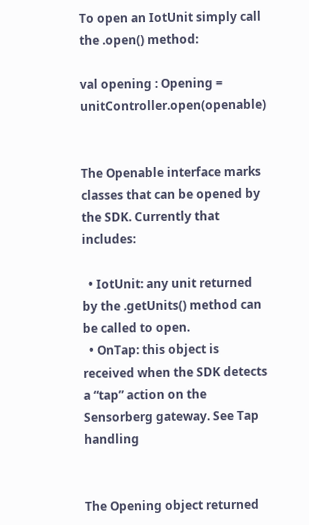To open an IotUnit simply call the .open() method:

val opening : Opening = unitController.open(openable)


The Openable interface marks classes that can be opened by the SDK. Currently that includes:

  • IotUnit: any unit returned by the .getUnits() method can be called to open.
  • OnTap: this object is received when the SDK detects a “tap” action on the Sensorberg gateway. See Tap handling


The Opening object returned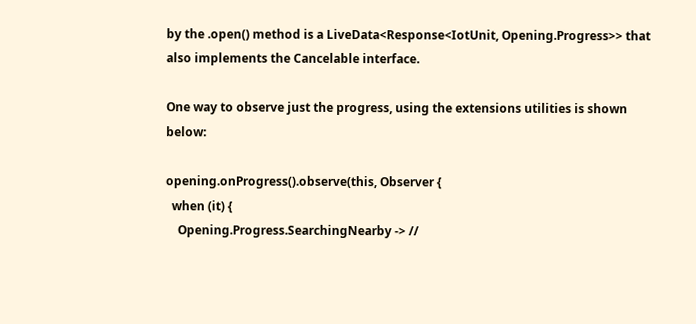by the .open() method is a LiveData<Response<IotUnit, Opening.Progress>> that also implements the Cancelable interface.

One way to observe just the progress, using the extensions utilities is shown below:

opening.onProgress().observe(this, Observer {
  when (it) {
    Opening.Progress.SearchingNearby -> //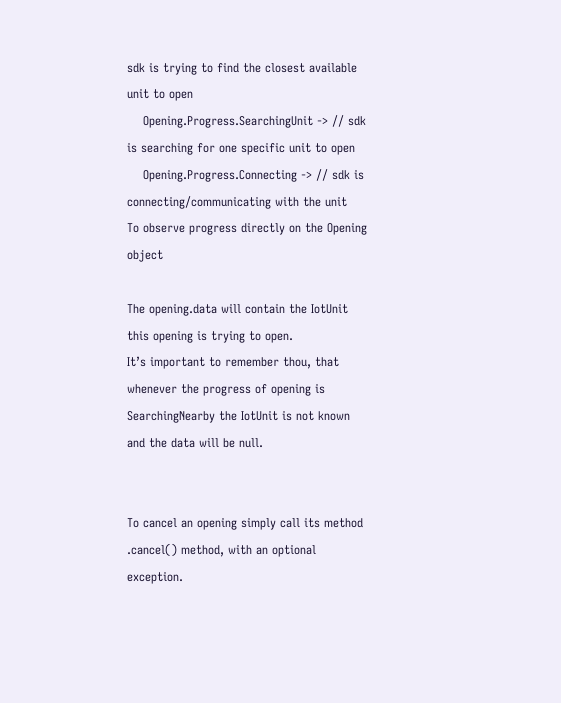sdk is trying to find the closest available unit to open
    Opening.Progress.SearchingUnit -> // sdk is searching for one specific unit to open
    Opening.Progress.Connecting -> // sdk is connecting/communicating with the unit
To observe progress directly on the Opening object

The opening.data will contain the IotUnit this opening is trying to open.
It’s important to remember thou, that whenever the progress of opening is SearchingNearby the IotUnit is not known and the data will be null.


To cancel an opening simply call its method .cancel() method, with an optional exception.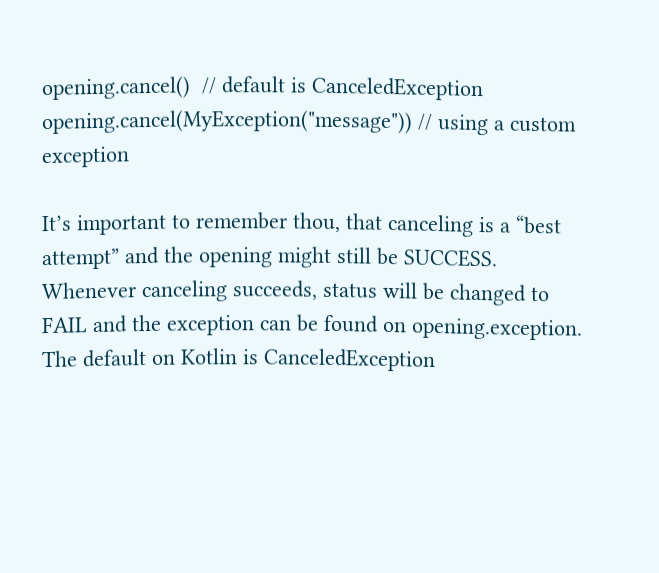opening.cancel()  // default is CanceledException
opening.cancel(MyException("message")) // using a custom exception

It’s important to remember thou, that canceling is a “best attempt” and the opening might still be SUCCESS.
Whenever canceling succeeds, status will be changed to FAIL and the exception can be found on opening.exception. The default on Kotlin is CanceledException